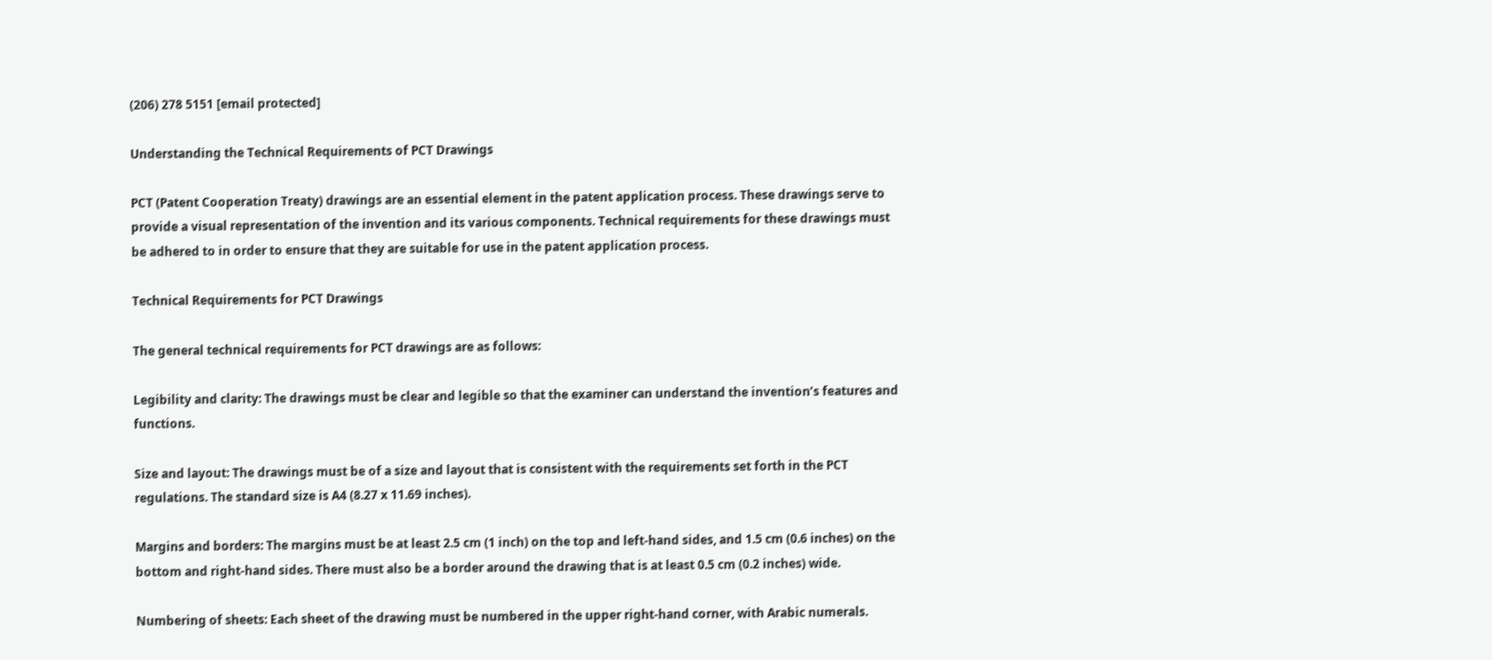(206) 278 5151 [email protected]

Understanding the Technical Requirements of PCT Drawings

PCT (Patent Cooperation Treaty) drawings are an essential element in the patent application process. These drawings serve to provide a visual representation of the invention and its various components. Technical requirements for these drawings must be adhered to in order to ensure that they are suitable for use in the patent application process.

Technical Requirements for PCT Drawings

The general technical requirements for PCT drawings are as follows:

Legibility and clarity: The drawings must be clear and legible so that the examiner can understand the invention’s features and functions.

Size and layout: The drawings must be of a size and layout that is consistent with the requirements set forth in the PCT regulations. The standard size is A4 (8.27 x 11.69 inches).

Margins and borders: The margins must be at least 2.5 cm (1 inch) on the top and left-hand sides, and 1.5 cm (0.6 inches) on the bottom and right-hand sides. There must also be a border around the drawing that is at least 0.5 cm (0.2 inches) wide.

Numbering of sheets: Each sheet of the drawing must be numbered in the upper right-hand corner, with Arabic numerals.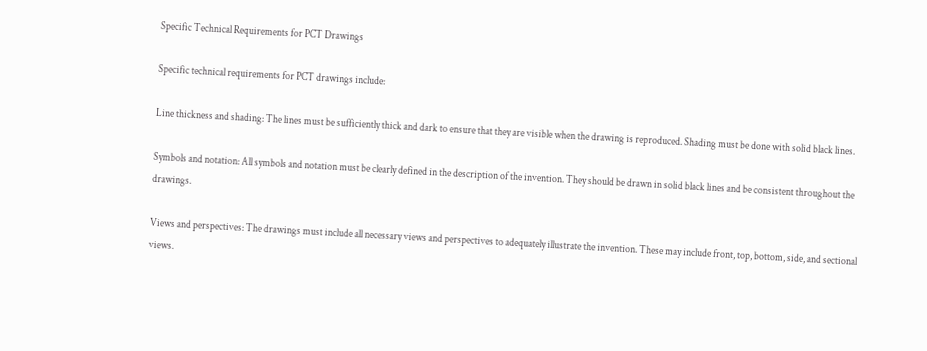Specific Technical Requirements for PCT Drawings

Specific technical requirements for PCT drawings include:

Line thickness and shading: The lines must be sufficiently thick and dark to ensure that they are visible when the drawing is reproduced. Shading must be done with solid black lines.

Symbols and notation: All symbols and notation must be clearly defined in the description of the invention. They should be drawn in solid black lines and be consistent throughout the drawings.

Views and perspectives: The drawings must include all necessary views and perspectives to adequately illustrate the invention. These may include front, top, bottom, side, and sectional views.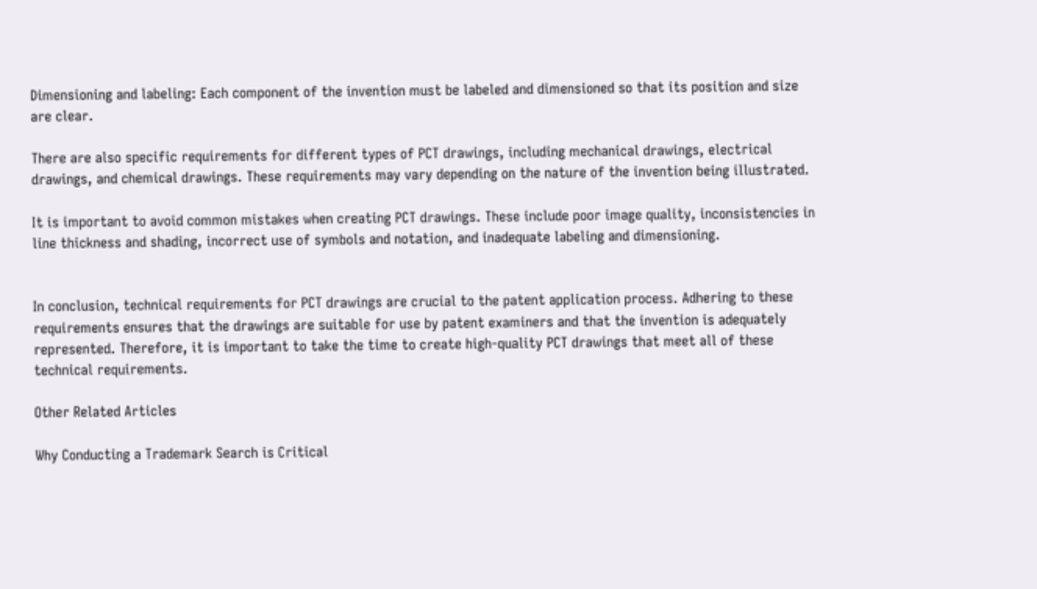Dimensioning and labeling: Each component of the invention must be labeled and dimensioned so that its position and size are clear.

There are also specific requirements for different types of PCT drawings, including mechanical drawings, electrical drawings, and chemical drawings. These requirements may vary depending on the nature of the invention being illustrated.

It is important to avoid common mistakes when creating PCT drawings. These include poor image quality, inconsistencies in line thickness and shading, incorrect use of symbols and notation, and inadequate labeling and dimensioning.


In conclusion, technical requirements for PCT drawings are crucial to the patent application process. Adhering to these requirements ensures that the drawings are suitable for use by patent examiners and that the invention is adequately represented. Therefore, it is important to take the time to create high-quality PCT drawings that meet all of these technical requirements.

Other Related Articles

Why Conducting a Trademark Search is Critical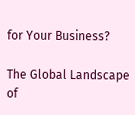for Your Business?

The Global Landscape of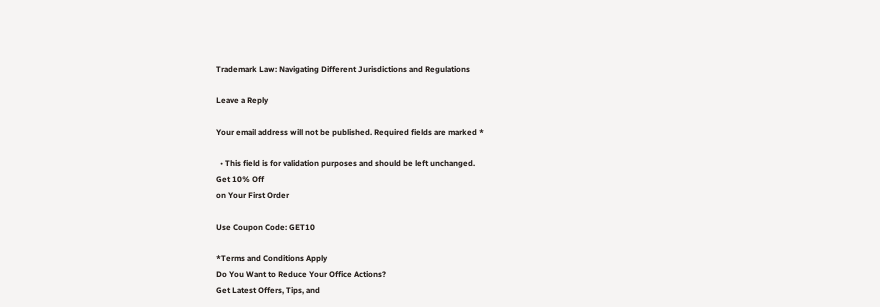Trademark Law: Navigating Different Jurisdictions and Regulations

Leave a Reply

Your email address will not be published. Required fields are marked *

  • This field is for validation purposes and should be left unchanged.
Get 10% Off
on Your First Order

Use Coupon Code: GET10

*Terms and Conditions Apply
Do You Want to Reduce Your Office Actions?
Get Latest Offers, Tips, and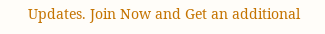Updates. Join Now and Get an additional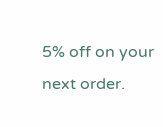5% off on your next order.